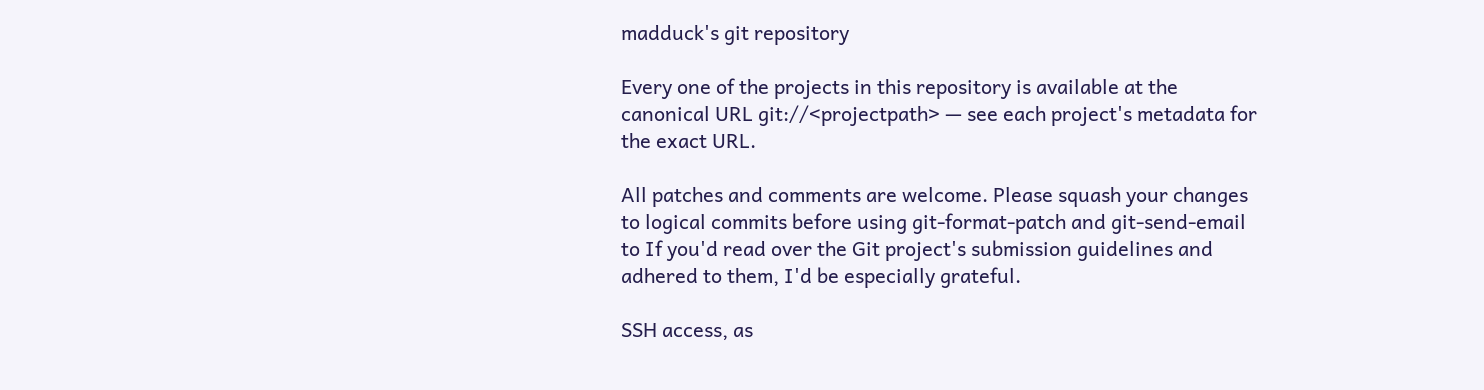madduck's git repository

Every one of the projects in this repository is available at the canonical URL git://<projectpath> — see each project's metadata for the exact URL.

All patches and comments are welcome. Please squash your changes to logical commits before using git-format-patch and git-send-email to If you'd read over the Git project's submission guidelines and adhered to them, I'd be especially grateful.

SSH access, as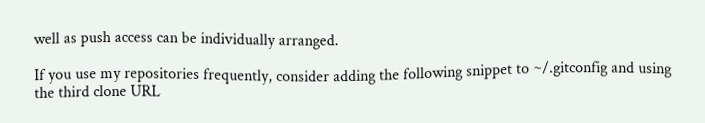well as push access can be individually arranged.

If you use my repositories frequently, consider adding the following snippet to ~/.gitconfig and using the third clone URL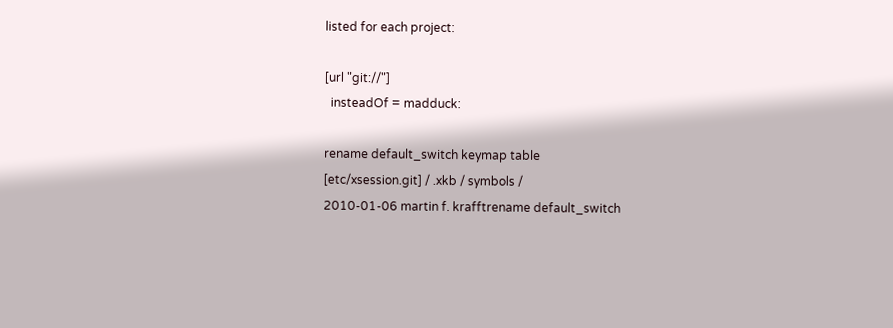listed for each project:

[url "git://"]
  insteadOf = madduck:

rename default_switch keymap table
[etc/xsession.git] / .xkb / symbols /
2010-01-06 martin f. krafftrename default_switch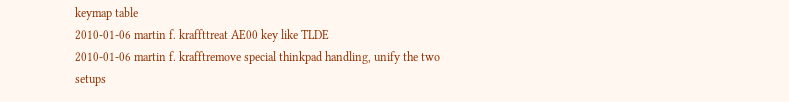keymap table
2010-01-06 martin f. kraffttreat AE00 key like TLDE
2010-01-06 martin f. krafftremove special thinkpad handling, unify the two setups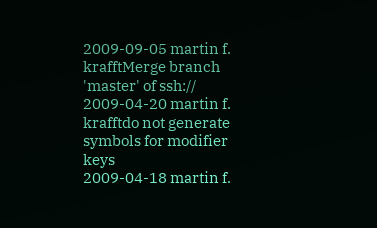2009-09-05 martin f. krafftMerge branch 'master' of ssh://
2009-04-20 martin f. krafftdo not generate symbols for modifier keys
2009-04-18 martin f.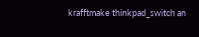krafftmake thinkpad_switch an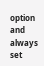option and always set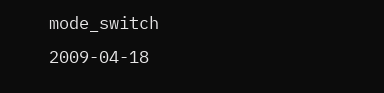mode_switch
2009-04-18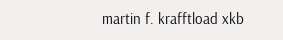martin f. krafftload xkb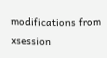modifications from xsession